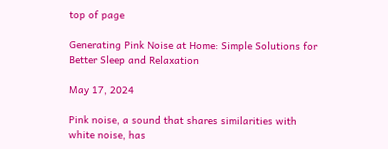top of page

Generating Pink Noise at Home: Simple Solutions for Better Sleep and Relaxation

May 17, 2024

Pink noise, a sound that shares similarities with white noise, has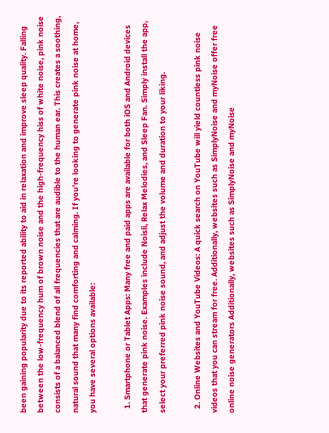been gaining popularity due to its reported ability to aid in relaxation and improve sleep quality. Falling between the low-frequency hum of brown noise and the high-frequency hiss of white noise, pink noise consists of a balanced blend of all frequencies that are audible to the human ear. This creates a soothing, natural sound that many find comforting and calming. If you're looking to generate pink noise at home, you have several options available:

  1. Smartphone or Tablet Apps: Many free and paid apps are available for both iOS and Android devices that generate pink noise. Examples include Noisli, Relax Melodies, and Sleep Fan. Simply install the app, select your preferred pink noise sound, and adjust the volume and duration to your liking.

  2. Online Websites and YouTube Videos: A quick search on YouTube will yield countless pink noise videos that you can stream for free. Additionally, websites such as SimplyNoise and myNoise offer free online noise generators Additionally, websites such as SimplyNoise and myNoise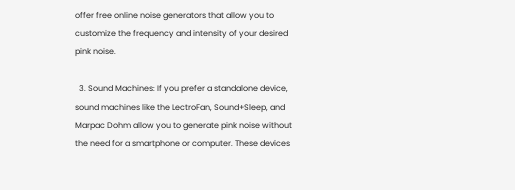offer free online noise generators that allow you to customize the frequency and intensity of your desired pink noise.

  3. Sound Machines: If you prefer a standalone device, sound machines like the LectroFan, Sound+Sleep, and Marpac Dohm allow you to generate pink noise without the need for a smartphone or computer. These devices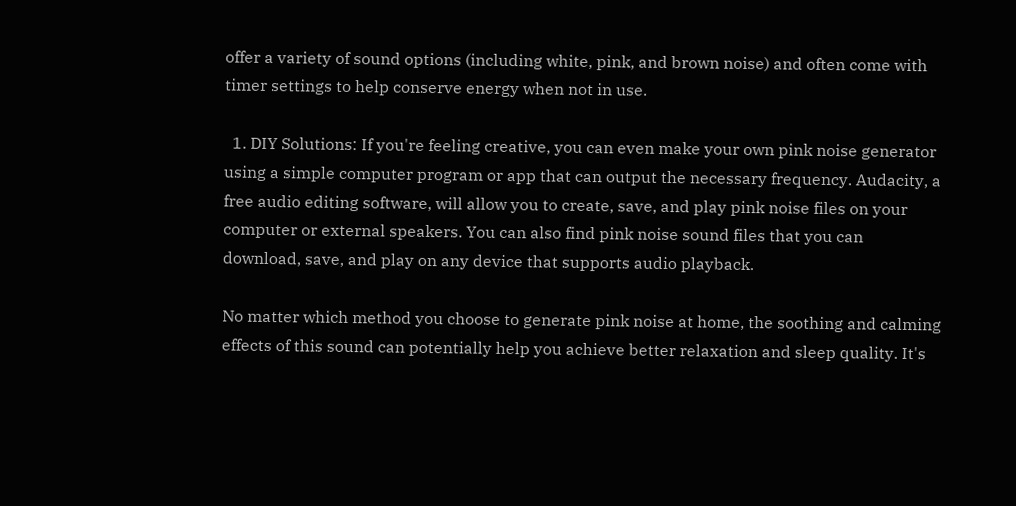offer a variety of sound options (including white, pink, and brown noise) and often come with timer settings to help conserve energy when not in use.

  1. DIY Solutions: If you're feeling creative, you can even make your own pink noise generator using a simple computer program or app that can output the necessary frequency. Audacity, a free audio editing software, will allow you to create, save, and play pink noise files on your computer or external speakers. You can also find pink noise sound files that you can download, save, and play on any device that supports audio playback.

No matter which method you choose to generate pink noise at home, the soothing and calming effects of this sound can potentially help you achieve better relaxation and sleep quality. It's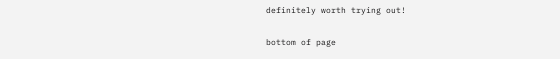definitely worth trying out!

bottom of page